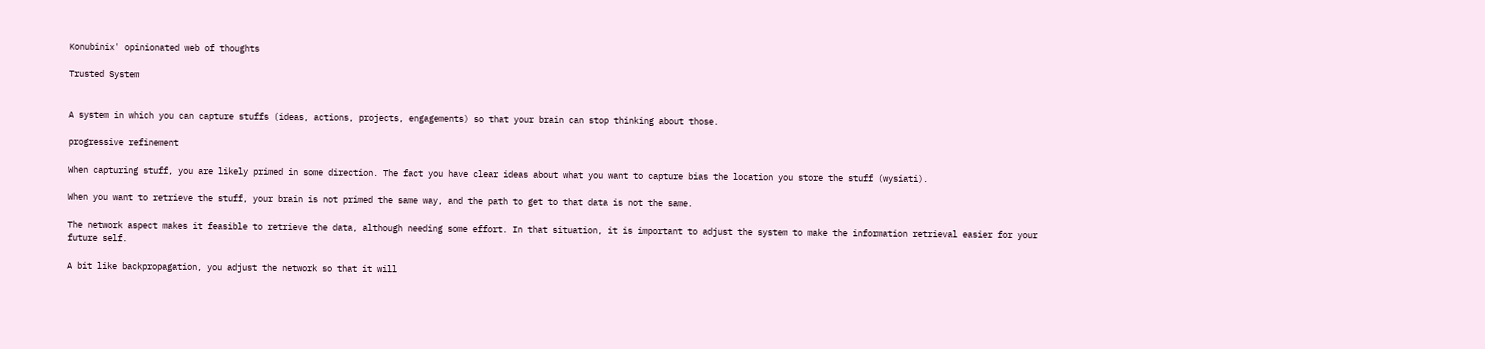Konubinix' opinionated web of thoughts

Trusted System


A system in which you can capture stuffs (ideas, actions, projects, engagements) so that your brain can stop thinking about those.

progressive refinement

When capturing stuff, you are likely primed in some direction. The fact you have clear ideas about what you want to capture bias the location you store the stuff (wysiati).

When you want to retrieve the stuff, your brain is not primed the same way, and the path to get to that data is not the same.

The network aspect makes it feasible to retrieve the data, although needing some effort. In that situation, it is important to adjust the system to make the information retrieval easier for your future self.

A bit like backpropagation, you adjust the network so that it will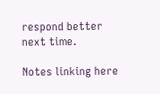respond better next time.

Notes linking here